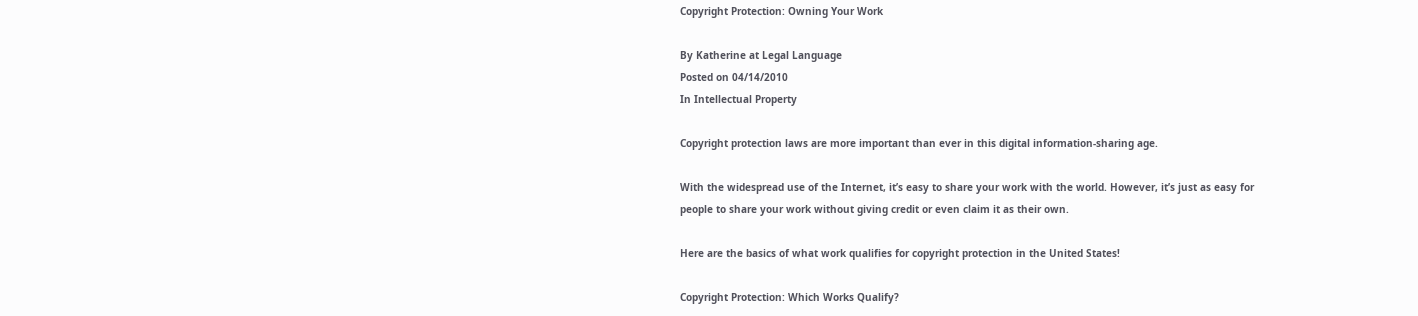Copyright Protection: Owning Your Work

By Katherine at Legal Language
Posted on 04/14/2010
In Intellectual Property

Copyright protection laws are more important than ever in this digital information-sharing age.

With the widespread use of the Internet, it’s easy to share your work with the world. However, it’s just as easy for people to share your work without giving credit or even claim it as their own.

Here are the basics of what work qualifies for copyright protection in the United States!

Copyright Protection: Which Works Qualify?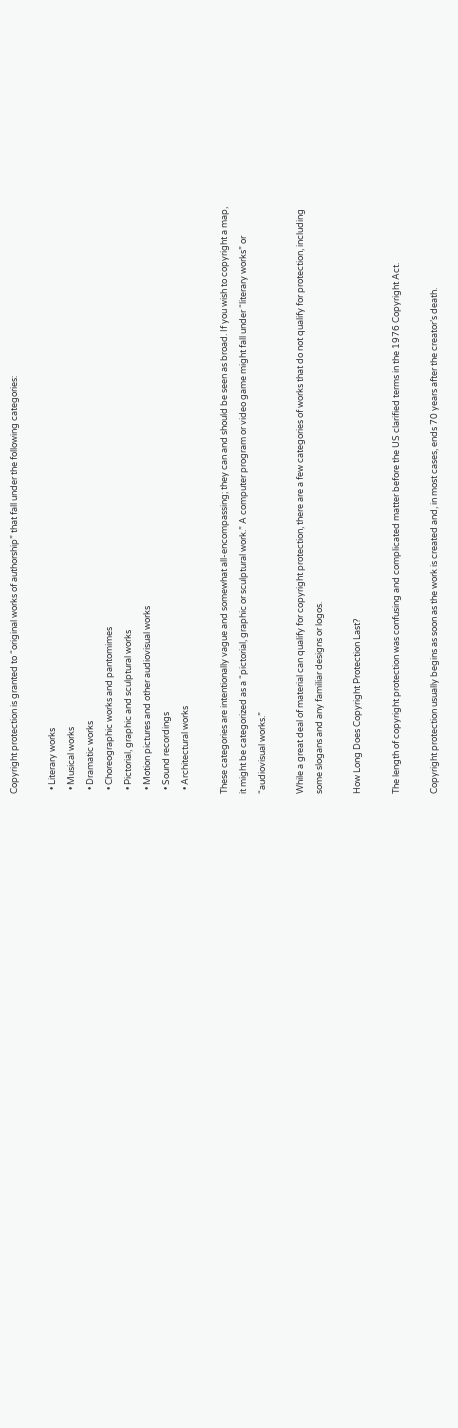Copyright protection is granted to “original works of authorship” that fall under the following categories:

  • Literary works
  • Musical works
  • Dramatic works
  • Choreographic works and pantomimes
  • Pictorial, graphic and sculptural works
  • Motion pictures and other audiovisual works
  • Sound recordings
  • Architectural works

These categories are intentionally vague and somewhat all-encompassing; they can and should be seen as broad. If you wish to copyright a map, it might be categorized as a “pictorial, graphic or sculptural work.” A computer program or video game might fall under “literary works” or “audiovisual works.”

While a great deal of material can qualify for copyright protection, there are a few categories of works that do not qualify for protection, including some slogans and any familiar designs or logos.

How Long Does Copyright Protection Last?

The length of copyright protection was confusing and complicated matter before the US clarified terms in the 1976 Copyright Act.

Copyright protection usually begins as soon as the work is created and, in most cases, ends 70 years after the creator’s death.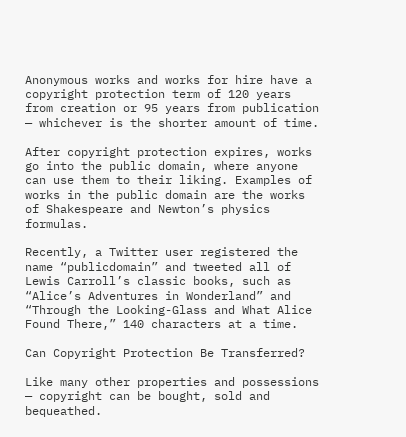Anonymous works and works for hire have a copyright protection term of 120 years from creation or 95 years from publication — whichever is the shorter amount of time.

After copyright protection expires, works go into the public domain, where anyone can use them to their liking. Examples of works in the public domain are the works of Shakespeare and Newton’s physics formulas.

Recently, a Twitter user registered the name “publicdomain” and tweeted all of Lewis Carroll’s classic books, such as “Alice’s Adventures in Wonderland” and “Through the Looking-Glass and What Alice Found There,” 140 characters at a time.

Can Copyright Protection Be Transferred?

Like many other properties and possessions — copyright can be bought, sold and bequeathed.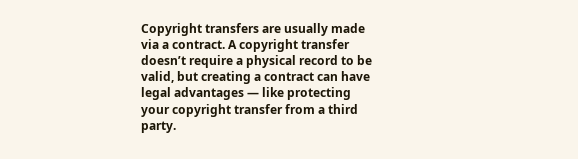Copyright transfers are usually made via a contract. A copyright transfer doesn’t require a physical record to be valid, but creating a contract can have legal advantages — like protecting your copyright transfer from a third party.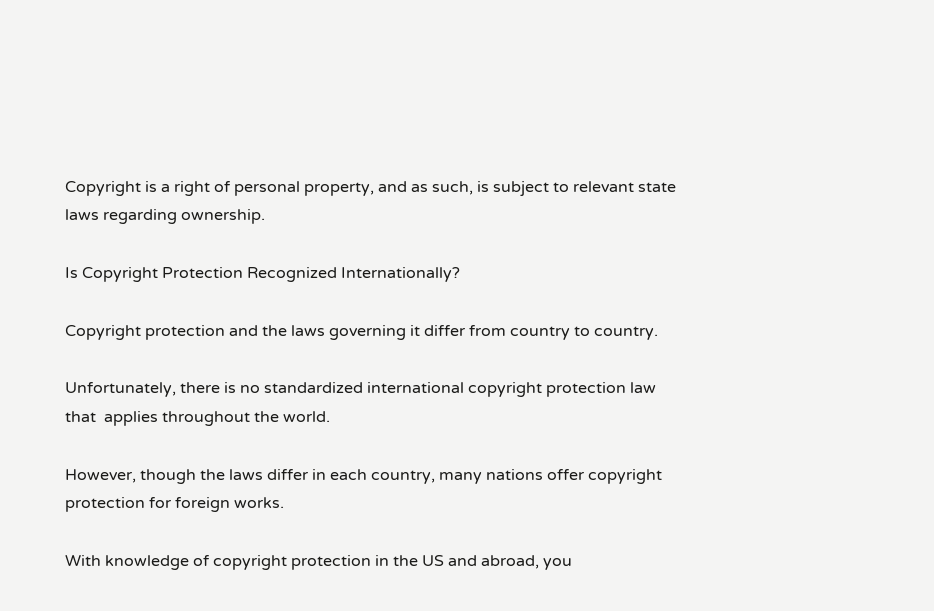Copyright is a right of personal property, and as such, is subject to relevant state laws regarding ownership.

Is Copyright Protection Recognized Internationally?

Copyright protection and the laws governing it differ from country to country.

Unfortunately, there is no standardized international copyright protection law that  applies throughout the world.

However, though the laws differ in each country, many nations offer copyright protection for foreign works.

With knowledge of copyright protection in the US and abroad, you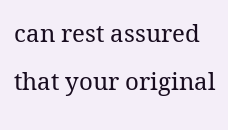can rest assured that your original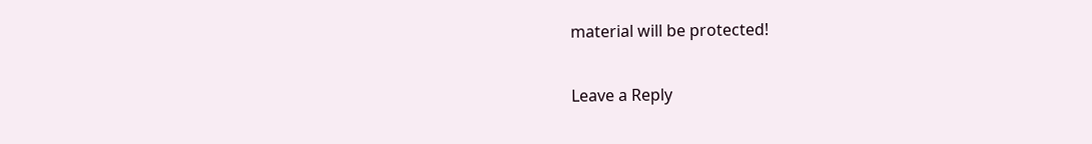material will be protected!

Leave a Reply